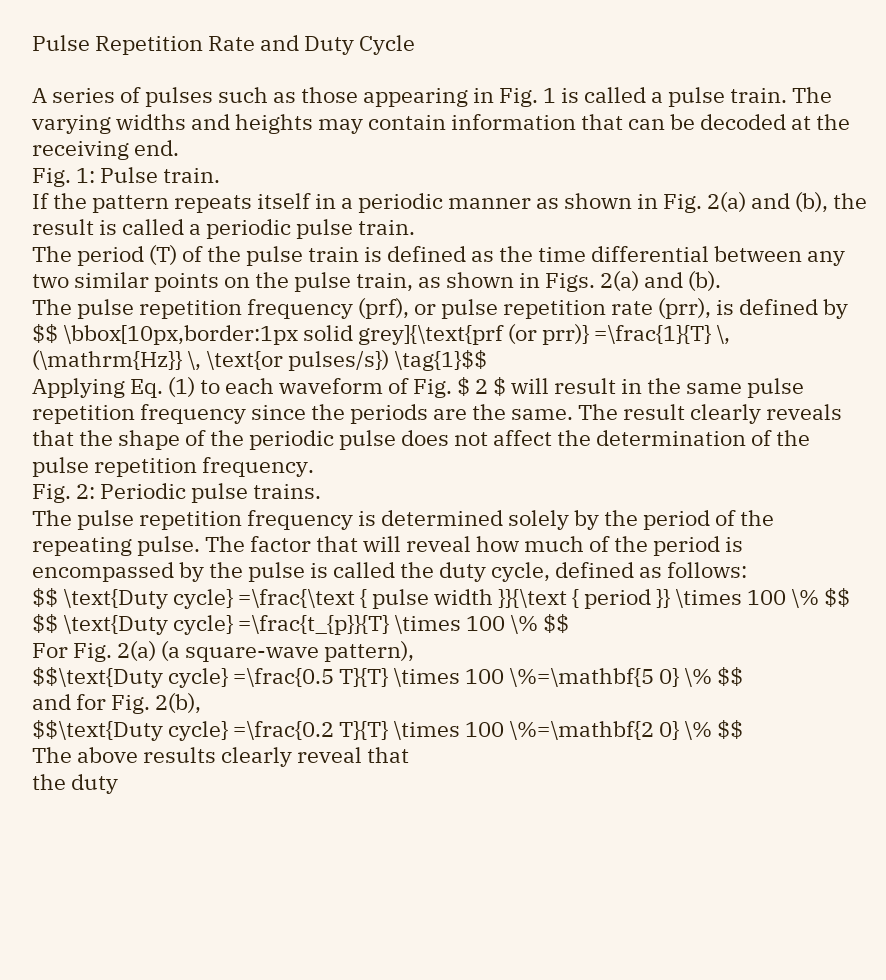Pulse Repetition Rate and Duty Cycle

A series of pulses such as those appearing in Fig. 1 is called a pulse train. The varying widths and heights may contain information that can be decoded at the receiving end.
Fig. 1: Pulse train.
If the pattern repeats itself in a periodic manner as shown in Fig. 2(a) and (b), the result is called a periodic pulse train.
The period (T) of the pulse train is defined as the time differential between any two similar points on the pulse train, as shown in Figs. 2(a) and (b).
The pulse repetition frequency (prf), or pulse repetition rate (prr), is defined by
$$ \bbox[10px,border:1px solid grey]{\text{prf (or prr)} =\frac{1}{T} \, (\mathrm{Hz}} \, \text{or pulses/s}) \tag{1}$$
Applying Eq. (1) to each waveform of Fig. $ 2 $ will result in the same pulse repetition frequency since the periods are the same. The result clearly reveals that the shape of the periodic pulse does not affect the determination of the pulse repetition frequency.
Fig. 2: Periodic pulse trains.
The pulse repetition frequency is determined solely by the period of the repeating pulse. The factor that will reveal how much of the period is encompassed by the pulse is called the duty cycle, defined as follows:
$$ \text{Duty cycle} =\frac{\text { pulse width }}{\text { period }} \times 100 \% $$
$$ \text{Duty cycle} =\frac{t_{p}}{T} \times 100 \% $$
For Fig. 2(a) (a square-wave pattern),
$$\text{Duty cycle} =\frac{0.5 T}{T} \times 100 \%=\mathbf{5 0} \% $$
and for Fig. 2(b),
$$\text{Duty cycle} =\frac{0.2 T}{T} \times 100 \%=\mathbf{2 0} \% $$
The above results clearly reveal that
the duty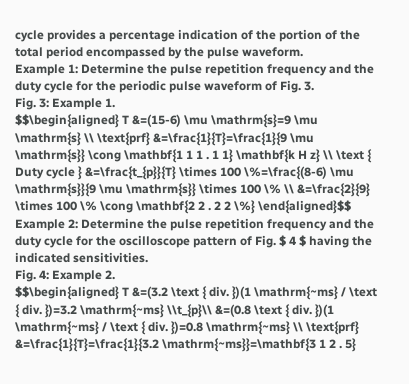cycle provides a percentage indication of the portion of the total period encompassed by the pulse waveform.
Example 1: Determine the pulse repetition frequency and the duty cycle for the periodic pulse waveform of Fig. 3.
Fig. 3: Example 1.
$$\begin{aligned} T &=(15-6) \mu \mathrm{s}=9 \mu \mathrm{s} \\ \text{prf} &=\frac{1}{T}=\frac{1}{9 \mu \mathrm{s}} \cong \mathbf{1 1 1 . 1 1} \mathbf{k H z} \\ \text { Duty cycle } &=\frac{t_{p}}{T} \times 100 \%=\frac{(8-6) \mu \mathrm{s}}{9 \mu \mathrm{s}} \times 100 \% \\ &=\frac{2}{9} \times 100 \% \cong \mathbf{2 2 . 2 2 \%} \end{aligned}$$
Example 2: Determine the pulse repetition frequency and the duty cycle for the oscilloscope pattern of Fig. $ 4 $ having the indicated sensitivities.
Fig. 4: Example 2.
$$\begin{aligned} T &=(3.2 \text { div. })(1 \mathrm{~ms} / \text { div. })=3.2 \mathrm{~ms} \\t_{p}\\ &=(0.8 \text { div. })(1 \mathrm{~ms} / \text { div. })=0.8 \mathrm{~ms} \\ \text{prf} &=\frac{1}{T}=\frac{1}{3.2 \mathrm{~ms}}=\mathbf{3 1 2 . 5}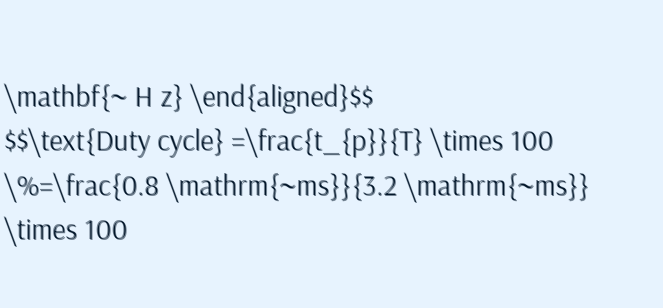\mathbf{~ H z} \end{aligned}$$
$$\text{Duty cycle} =\frac{t_{p}}{T} \times 100 \%=\frac{0.8 \mathrm{~ms}}{3.2 \mathrm{~ms}} \times 100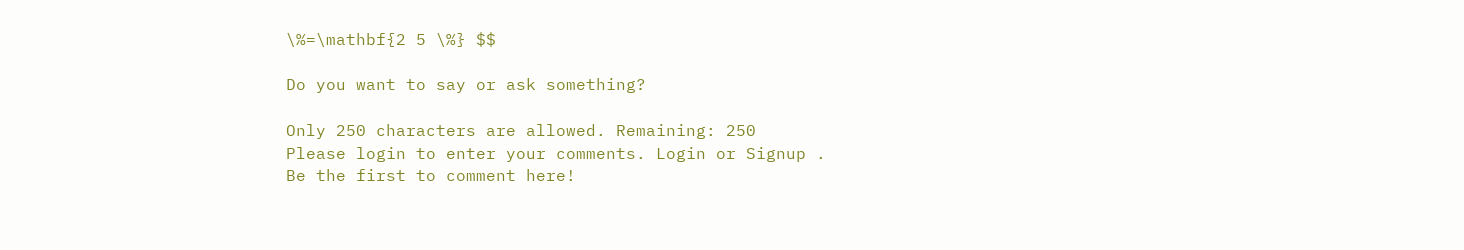\%=\mathbf{2 5 \%} $$

Do you want to say or ask something?

Only 250 characters are allowed. Remaining: 250
Please login to enter your comments. Login or Signup .
Be the first to comment here!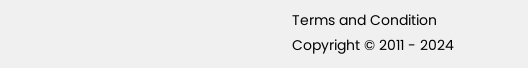Terms and Condition
Copyright © 2011 - 2024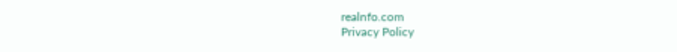realnfo.com
Privacy Policy